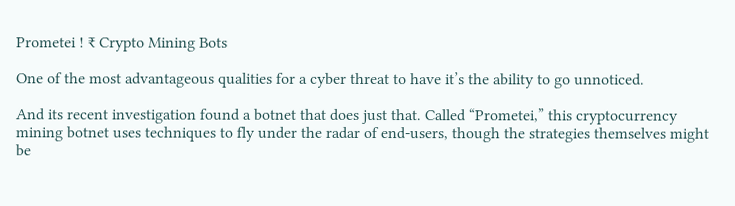Prometei ! ₹ Crypto Mining Bots

One of the most advantageous qualities for a cyber threat to have it’s the ability to go unnoticed.

And its recent investigation found a botnet that does just that. Called “Prometei,” this cryptocurrency mining botnet uses techniques to fly under the radar of end-users, though the strategies themselves might be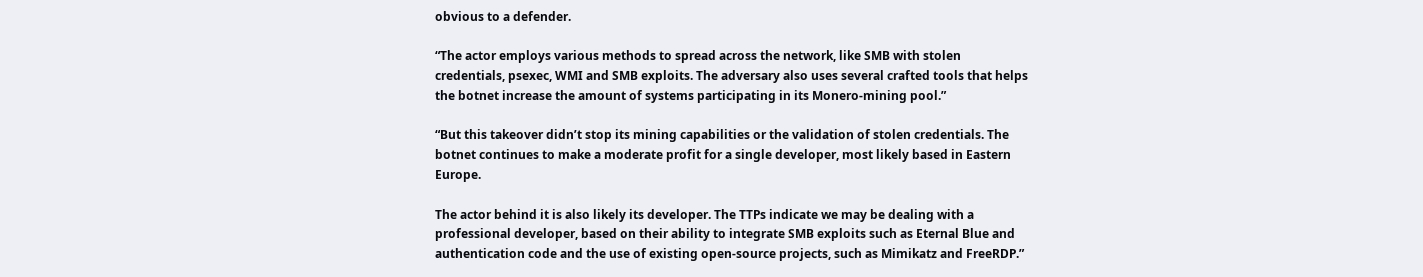obvious to a defender.

“The actor employs various methods to spread across the network, like SMB with stolen credentials, psexec, WMI and SMB exploits. The adversary also uses several crafted tools that helps the botnet increase the amount of systems participating in its Monero-mining pool.”

“But this takeover didn’t stop its mining capabilities or the validation of stolen credentials. The botnet continues to make a moderate profit for a single developer, most likely based in Eastern Europe.

The actor behind it is also likely its developer. The TTPs indicate we may be dealing with a professional developer, based on their ability to integrate SMB exploits such as Eternal Blue and authentication code and the use of existing open-source projects, such as Mimikatz and FreeRDP.”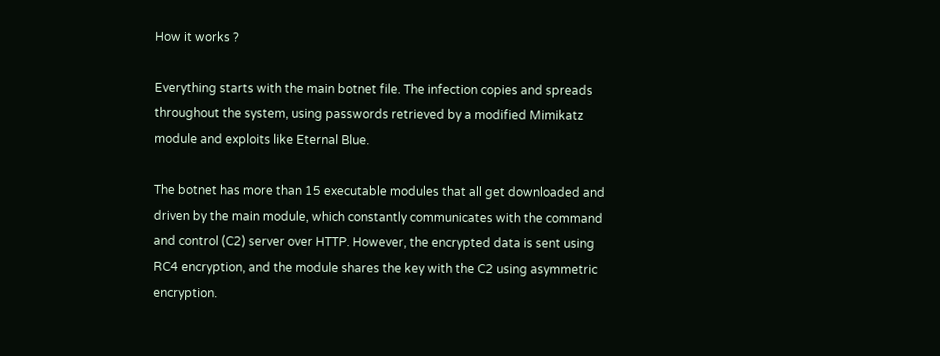How it works ?

Everything starts with the main botnet file. The infection copies and spreads throughout the system, using passwords retrieved by a modified Mimikatz module and exploits like Eternal Blue.

The botnet has more than 15 executable modules that all get downloaded and driven by the main module, which constantly communicates with the command and control (C2) server over HTTP. However, the encrypted data is sent using RC4 encryption, and the module shares the key with the C2 using asymmetric encryption.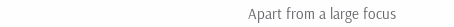Apart from a large focus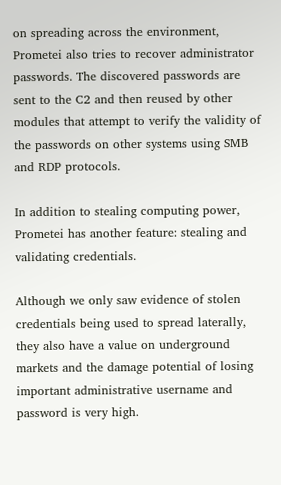on spreading across the environment, Prometei also tries to recover administrator passwords. The discovered passwords are sent to the C2 and then reused by other modules that attempt to verify the validity of the passwords on other systems using SMB and RDP protocols.

In addition to stealing computing power, Prometei has another feature: stealing and validating credentials.

Although we only saw evidence of stolen credentials being used to spread laterally, they also have a value on underground markets and the damage potential of losing important administrative username and password is very high.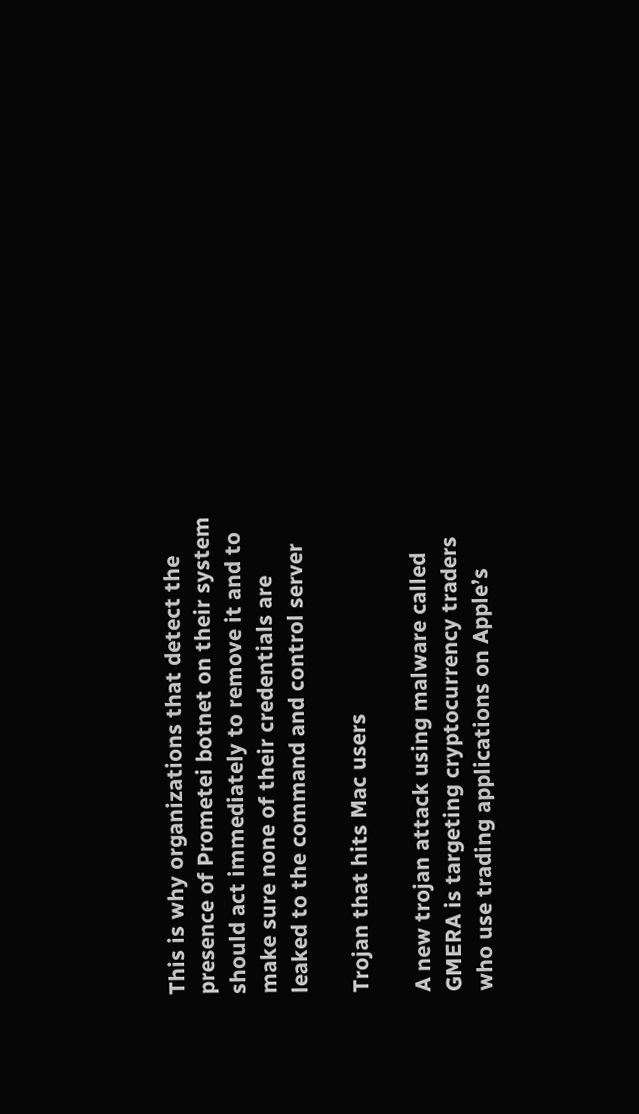This is why organizations that detect the presence of Prometei botnet on their system should act immediately to remove it and to make sure none of their credentials are leaked to the command and control server

Trojan that hits Mac users

A new trojan attack using malware called GMERA is targeting cryptocurrency traders who use trading applications on Apple’s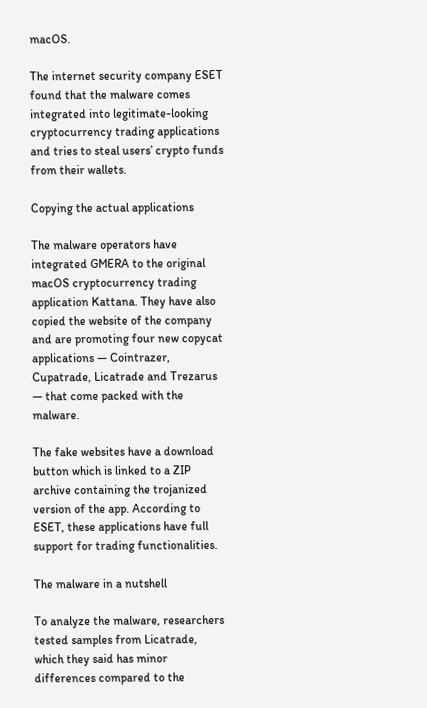macOS.

The internet security company ESET found that the malware comes integrated into legitimate-looking cryptocurrency trading applications and tries to steal users’ crypto funds from their wallets.

Copying the actual applications

The malware operators have integrated GMERA to the original macOS cryptocurrency trading application Kattana. They have also copied the website of the company and are promoting four new copycat applications — Cointrazer, Cupatrade, Licatrade and Trezarus — that come packed with the malware.

The fake websites have a download button which is linked to a ZIP archive containing the trojanized version of the app. According to ESET, these applications have full support for trading functionalities.

The malware in a nutshell

To analyze the malware, researchers tested samples from Licatrade, which they said has minor differences compared to the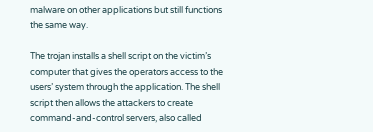malware on other applications but still functions the same way.

The trojan installs a shell script on the victim’s computer that gives the operators access to the users’ system through the application. The shell script then allows the attackers to create command-and-control servers, also called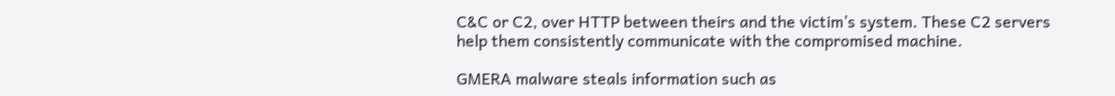C&C or C2, over HTTP between theirs and the victim’s system. These C2 servers help them consistently communicate with the compromised machine.

GMERA malware steals information such as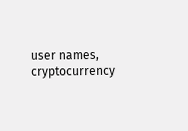user names, cryptocurrency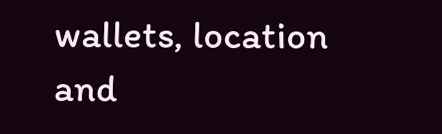wallets, location and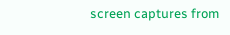screen captures from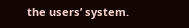the users’ system.